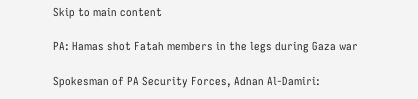Skip to main content

PA: Hamas shot Fatah members in the legs during Gaza war

Spokesman of PA Security Forces, Adnan Al-Damiri: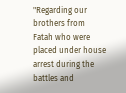"Regarding our brothers from Fatah who were placed under house arrest during the battles and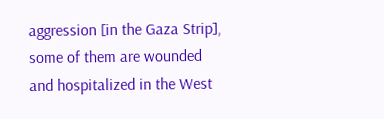aggression [in the Gaza Strip], some of them are wounded and hospitalized in the West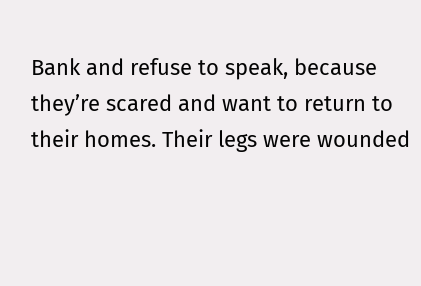Bank and refuse to speak, because they’re scared and want to return to their homes. Their legs were wounded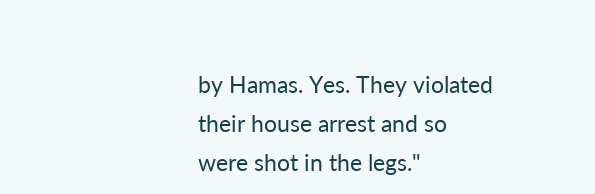by Hamas. Yes. They violated their house arrest and so were shot in the legs."